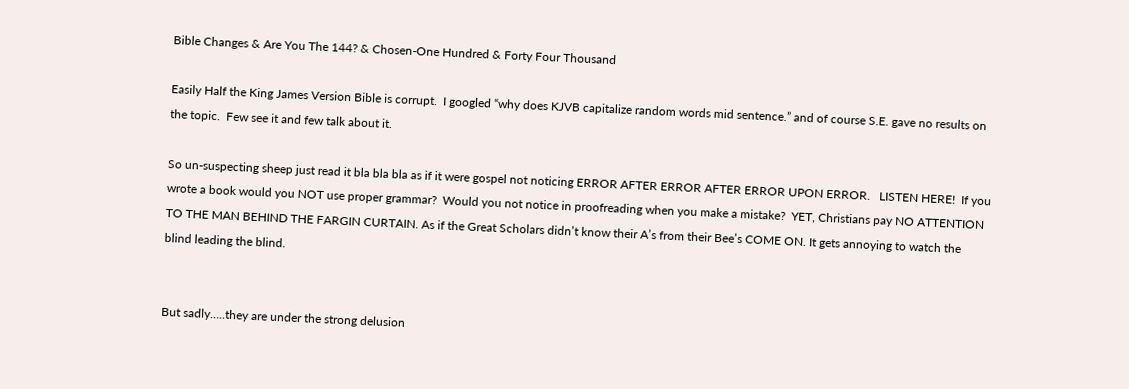Bible Changes & Are You The 144? & Chosen-One Hundred & Forty Four Thousand

Easily Half the King James Version Bible is corrupt.  I googled “why does KJVB capitalize random words mid sentence.” and of course S.E. gave no results on the topic.  Few see it and few talk about it.

So un-suspecting sheep just read it bla bla bla as if it were gospel not noticing ERROR AFTER ERROR AFTER ERROR UPON ERROR.   LISTEN HERE!  If you wrote a book would you NOT use proper grammar?  Would you not notice in proofreading when you make a mistake?  YET, Christians pay NO ATTENTION TO THE MAN BEHIND THE FARGIN CURTAIN. As if the Great Scholars didn’t know their A’s from their Bee’s COME ON. It gets annoying to watch the blind leading the blind.


But sadly…..they are under the strong delusion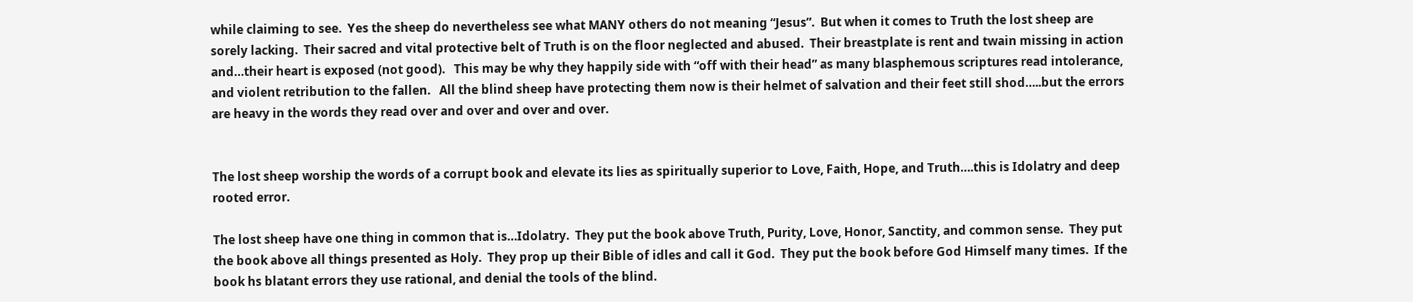while claiming to see.  Yes the sheep do nevertheless see what MANY others do not meaning “Jesus”.  But when it comes to Truth the lost sheep are sorely lacking.  Their sacred and vital protective belt of Truth is on the floor neglected and abused.  Their breastplate is rent and twain missing in action and…their heart is exposed (not good).   This may be why they happily side with “off with their head” as many blasphemous scriptures read intolerance, and violent retribution to the fallen.   All the blind sheep have protecting them now is their helmet of salvation and their feet still shod…..but the errors are heavy in the words they read over and over and over and over.


The lost sheep worship the words of a corrupt book and elevate its lies as spiritually superior to Love, Faith, Hope, and Truth….this is Idolatry and deep rooted error.

The lost sheep have one thing in common that is…Idolatry.  They put the book above Truth, Purity, Love, Honor, Sanctity, and common sense.  They put the book above all things presented as Holy.  They prop up their Bible of idles and call it God.  They put the book before God Himself many times.  If the book hs blatant errors they use rational, and denial the tools of the blind.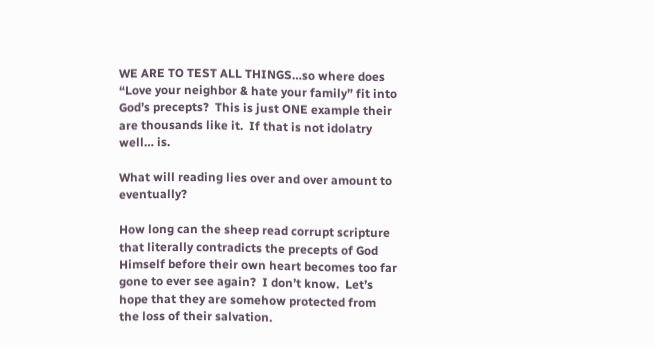WE ARE TO TEST ALL THINGS…so where does “Love your neighbor & hate your family” fit into God’s precepts?  This is just ONE example their are thousands like it.  If that is not idolatry well… is.

What will reading lies over and over amount to eventually?

How long can the sheep read corrupt scripture that literally contradicts the precepts of God Himself before their own heart becomes too far gone to ever see again?  I don’t know.  Let’s hope that they are somehow protected from the loss of their salvation.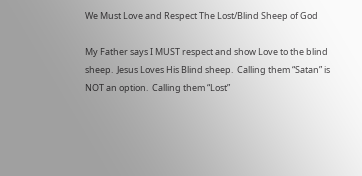We Must Love and Respect The Lost/Blind Sheep of God

My Father says I MUST respect and show Love to the blind sheep.  Jesus Loves His Blind sheep.  Calling them “Satan” is NOT an option.  Calling them “Lost”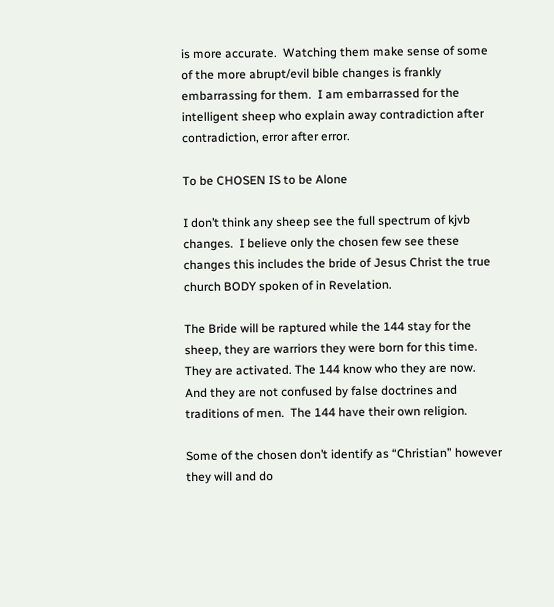is more accurate.  Watching them make sense of some of the more abrupt/evil bible changes is frankly embarrassing for them.  I am embarrassed for the intelligent sheep who explain away contradiction after contradiction, error after error.

To be CHOSEN IS to be Alone

I don’t think any sheep see the full spectrum of kjvb changes.  I believe only the chosen few see these changes this includes the bride of Jesus Christ the true church BODY spoken of in Revelation.

The Bride will be raptured while the 144 stay for the sheep, they are warriors they were born for this time.  They are activated. The 144 know who they are now.  And they are not confused by false doctrines and traditions of men.  The 144 have their own religion.

Some of the chosen don’t identify as “Christian” however they will and do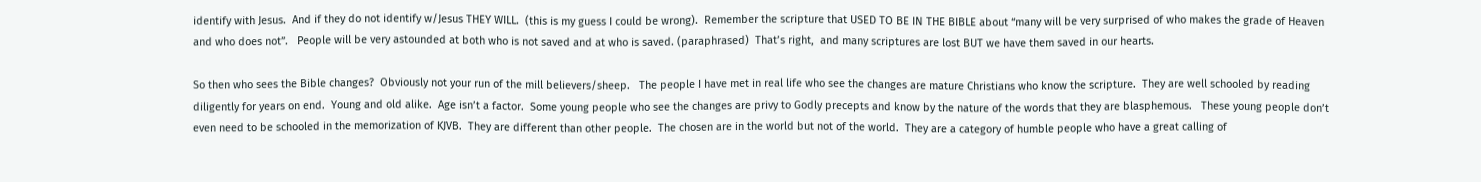identify with Jesus.  And if they do not identify w/Jesus THEY WILL.  (this is my guess I could be wrong).  Remember the scripture that USED TO BE IN THE BIBLE about “many will be very surprised of who makes the grade of Heaven and who does not”.   People will be very astounded at both who is not saved and at who is saved. (paraphrased)  That’s right,  and many scriptures are lost BUT we have them saved in our hearts.

So then who sees the Bible changes?  Obviously not your run of the mill believers/sheep.   The people I have met in real life who see the changes are mature Christians who know the scripture.  They are well schooled by reading diligently for years on end.  Young and old alike.  Age isn’t a factor.  Some young people who see the changes are privy to Godly precepts and know by the nature of the words that they are blasphemous.   These young people don’t even need to be schooled in the memorization of KJVB.  They are different than other people.  The chosen are in the world but not of the world.  They are a category of humble people who have a great calling of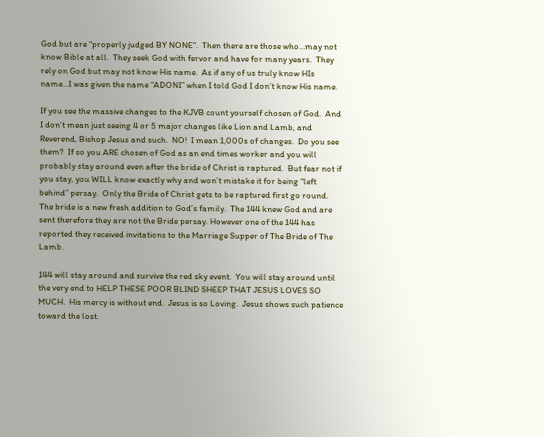God but are “properly judged BY NONE”.  Then there are those who…may not know Bible at all.  They seek God with fervor and have for many years.  They rely on God but may not know His name.  As if any of us truly know HIs name…I was given the name “ADONI” when I told God I don’t know His name.

If you see the massive changes to the KJVB count yourself chosen of God.  And I don’t mean just seeing 4 or 5 major changes like Lion and Lamb, and Reverend, Bishop Jesus and such.  NO!  I mean 1,000s of changes.  Do you see them?  If so you ARE chosen of God as an end times worker and you will probably stay around even after the bride of Christ is raptured.  But fear not if you stay, you WILL know exactly why and won’t mistake it for being “left behind” persay.  Only the Bride of Christ gets to be raptured first go round.  The bride is a new fresh addition to God’s family.  The 144 knew God and are sent therefore they are not the Bride persay. However one of the 144 has reported they received invitations to the Marriage Supper of The Bride of The Lamb.

144 will stay around and survive the red sky event.  You will stay around until the very end to HELP THESE POOR BLIND SHEEP THAT JESUS LOVES SO MUCH.  His mercy is without end.  Jesus is so Loving.  Jesus shows such patience toward the lost.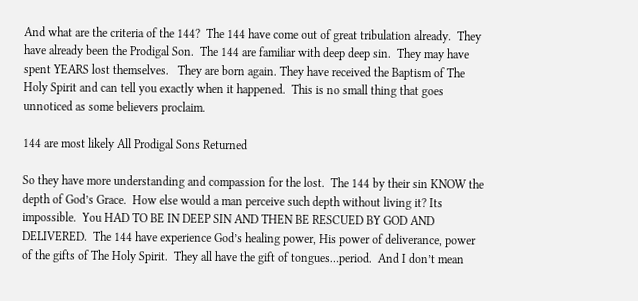And what are the criteria of the 144?  The 144 have come out of great tribulation already.  They have already been the Prodigal Son.  The 144 are familiar with deep deep sin.  They may have spent YEARS lost themselves.   They are born again. They have received the Baptism of The Holy Spirit and can tell you exactly when it happened.  This is no small thing that goes unnoticed as some believers proclaim.

144 are most likely All Prodigal Sons Returned

So they have more understanding and compassion for the lost.  The 144 by their sin KNOW the depth of God’s Grace.  How else would a man perceive such depth without living it? Its impossible.  You HAD TO BE IN DEEP SIN AND THEN BE RESCUED BY GOD AND DELIVERED.  The 144 have experience God’s healing power, His power of deliverance, power of the gifts of The Holy Spirit.  They all have the gift of tongues…period.  And I don’t mean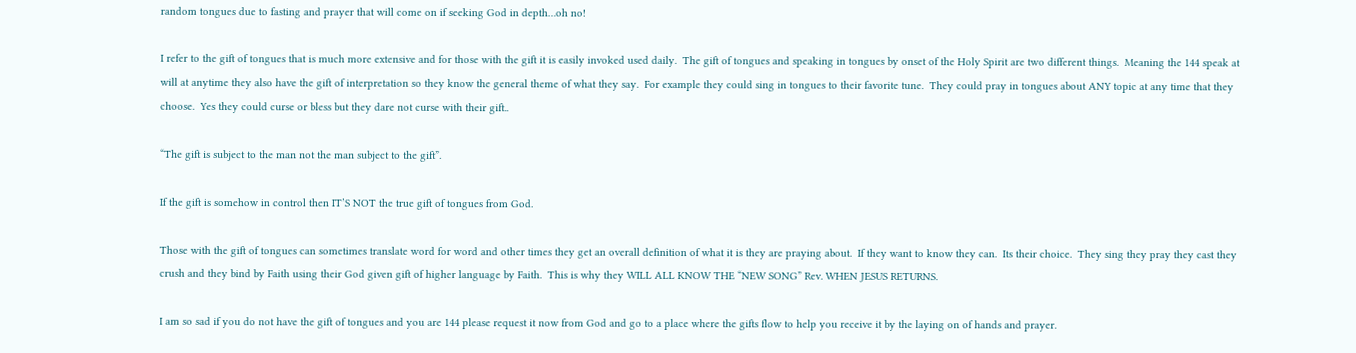random tongues due to fasting and prayer that will come on if seeking God in depth…oh no!

I refer to the gift of tongues that is much more extensive and for those with the gift it is easily invoked used daily.  The gift of tongues and speaking in tongues by onset of the Holy Spirit are two different things.  Meaning the 144 speak at will at anytime they also have the gift of interpretation so they know the general theme of what they say.  For example they could sing in tongues to their favorite tune.  They could pray in tongues about ANY topic at any time that they choose.  Yes they could curse or bless but they dare not curse with their gift..

“The gift is subject to the man not the man subject to the gift”.

If the gift is somehow in control then IT’S NOT the true gift of tongues from God.

Those with the gift of tongues can sometimes translate word for word and other times they get an overall definition of what it is they are praying about.  If they want to know they can.  Its their choice.  They sing they pray they cast they crush and they bind by Faith using their God given gift of higher language by Faith.  This is why they WILL ALL KNOW THE “NEW SONG” Rev. WHEN JESUS RETURNS.

I am so sad if you do not have the gift of tongues and you are 144 please request it now from God and go to a place where the gifts flow to help you receive it by the laying on of hands and prayer.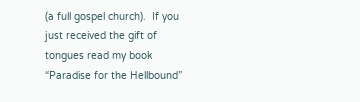(a full gospel church).  If you just received the gift of tongues read my book “Paradise for the Hellbound”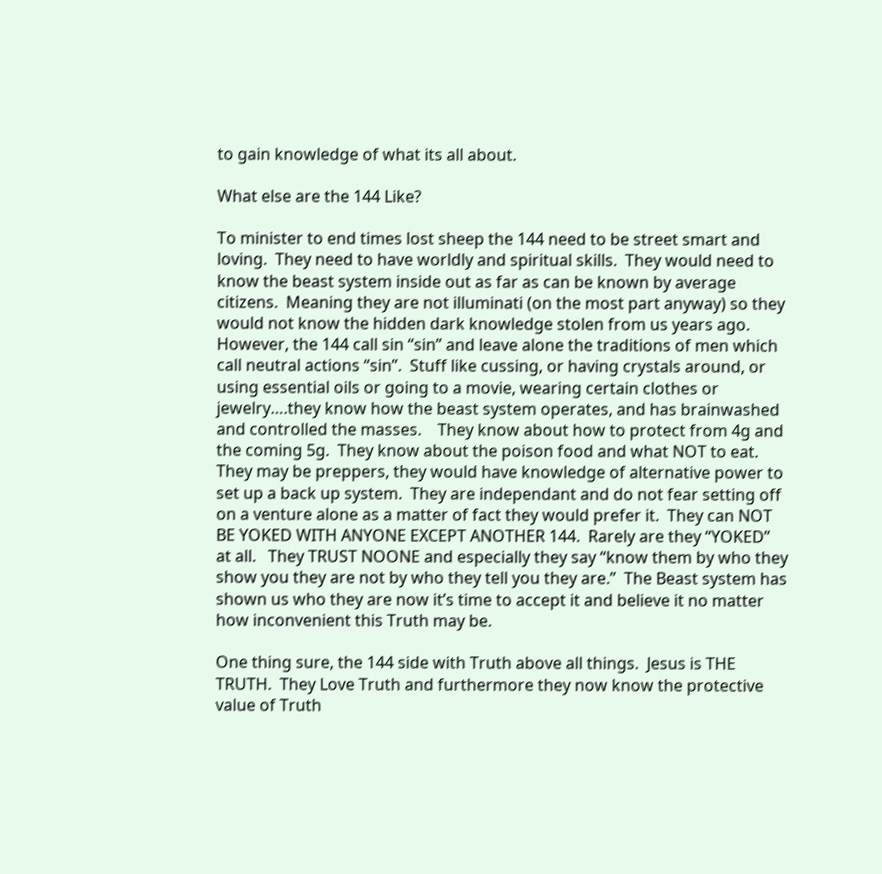to gain knowledge of what its all about.

What else are the 144 Like?

To minister to end times lost sheep the 144 need to be street smart and loving.  They need to have worldly and spiritual skills.  They would need to know the beast system inside out as far as can be known by average citizens.  Meaning they are not illuminati (on the most part anyway) so they would not know the hidden dark knowledge stolen from us years ago.  However, the 144 call sin “sin” and leave alone the traditions of men which call neutral actions “sin”.  Stuff like cussing, or having crystals around, or using essential oils or going to a movie, wearing certain clothes or jewelry….they know how the beast system operates, and has brainwashed and controlled the masses.    They know about how to protect from 4g and the coming 5g.  They know about the poison food and what NOT to eat. They may be preppers, they would have knowledge of alternative power to set up a back up system.  They are independant and do not fear setting off on a venture alone as a matter of fact they would prefer it.  They can NOT BE YOKED WITH ANYONE EXCEPT ANOTHER 144.  Rarely are they “YOKED” at all.   They TRUST NOONE and especially they say “know them by who they show you they are not by who they tell you they are.”  The Beast system has shown us who they are now it’s time to accept it and believe it no matter how inconvenient this Truth may be.

One thing sure, the 144 side with Truth above all things.  Jesus is THE TRUTH.  They Love Truth and furthermore they now know the protective value of Truth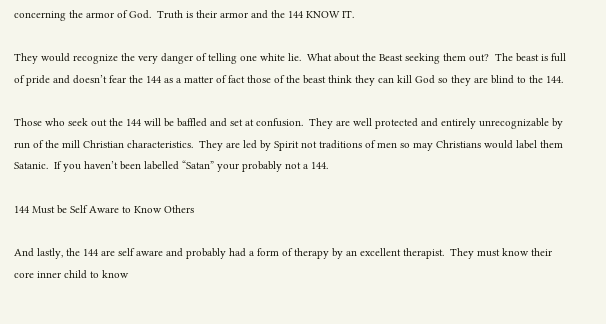concerning the armor of God.  Truth is their armor and the 144 KNOW IT.

They would recognize the very danger of telling one white lie.  What about the Beast seeking them out?  The beast is full of pride and doesn’t fear the 144 as a matter of fact those of the beast think they can kill God so they are blind to the 144.

Those who seek out the 144 will be baffled and set at confusion.  They are well protected and entirely unrecognizable by run of the mill Christian characteristics.  They are led by Spirit not traditions of men so may Christians would label them Satanic.  If you haven’t been labelled “Satan” your probably not a 144.

144 Must be Self Aware to Know Others

And lastly, the 144 are self aware and probably had a form of therapy by an excellent therapist.  They must know their core inner child to know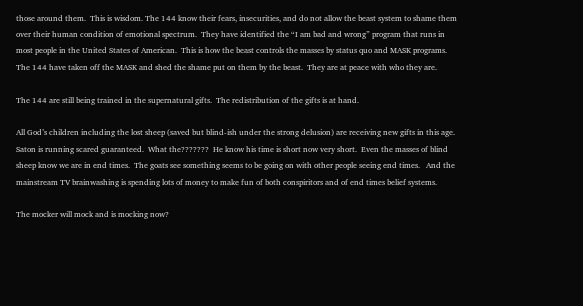those around them.  This is wisdom. The 144 know their fears, insecurities, and do not allow the beast system to shame them over their human condition of emotional spectrum.  They have identified the “I am bad and wrong” program that runs in most people in the United States of American.  This is how the beast controls the masses by status quo and MASK programs.  The 144 have taken off the MASK and shed the shame put on them by the beast.  They are at peace with who they are.

The 144 are still being trained in the supernatural gifts.  The redistribution of the gifts is at hand.

All God’s children including the lost sheep (saved but blind-ish under the strong delusion) are receiving new gifts in this age.  Saton is running scared guaranteed.  What the???????  He know his time is short now very short.  Even the masses of blind sheep know we are in end times.  The goats see something seems to be going on with other people seeing end times.   And the mainstream TV brainwashing is spending lots of money to make fun of both conspiritors and of end times belief systems.

The mocker will mock and is mocking now?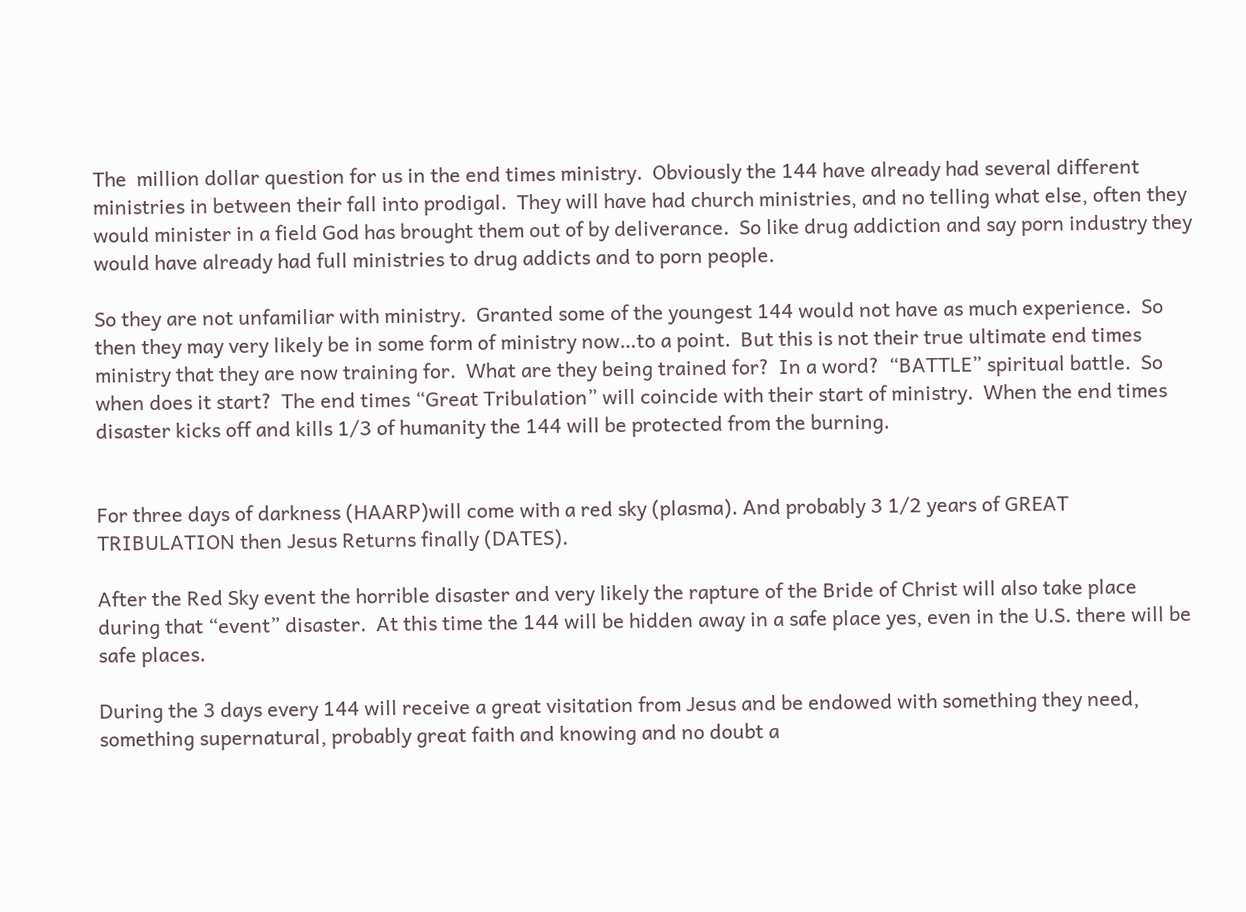The  million dollar question for us in the end times ministry.  Obviously the 144 have already had several different ministries in between their fall into prodigal.  They will have had church ministries, and no telling what else, often they would minister in a field God has brought them out of by deliverance.  So like drug addiction and say porn industry they would have already had full ministries to drug addicts and to porn people.

So they are not unfamiliar with ministry.  Granted some of the youngest 144 would not have as much experience.  So then they may very likely be in some form of ministry now…to a point.  But this is not their true ultimate end times ministry that they are now training for.  What are they being trained for?  In a word?  “BATTLE” spiritual battle.  So when does it start?  The end times “Great Tribulation” will coincide with their start of ministry.  When the end times disaster kicks off and kills 1/3 of humanity the 144 will be protected from the burning.


For three days of darkness (HAARP)will come with a red sky (plasma). And probably 3 1/2 years of GREAT TRIBULATION then Jesus Returns finally (DATES).

After the Red Sky event the horrible disaster and very likely the rapture of the Bride of Christ will also take place during that “event” disaster.  At this time the 144 will be hidden away in a safe place yes, even in the U.S. there will be safe places.

During the 3 days every 144 will receive a great visitation from Jesus and be endowed with something they need, something supernatural, probably great faith and knowing and no doubt a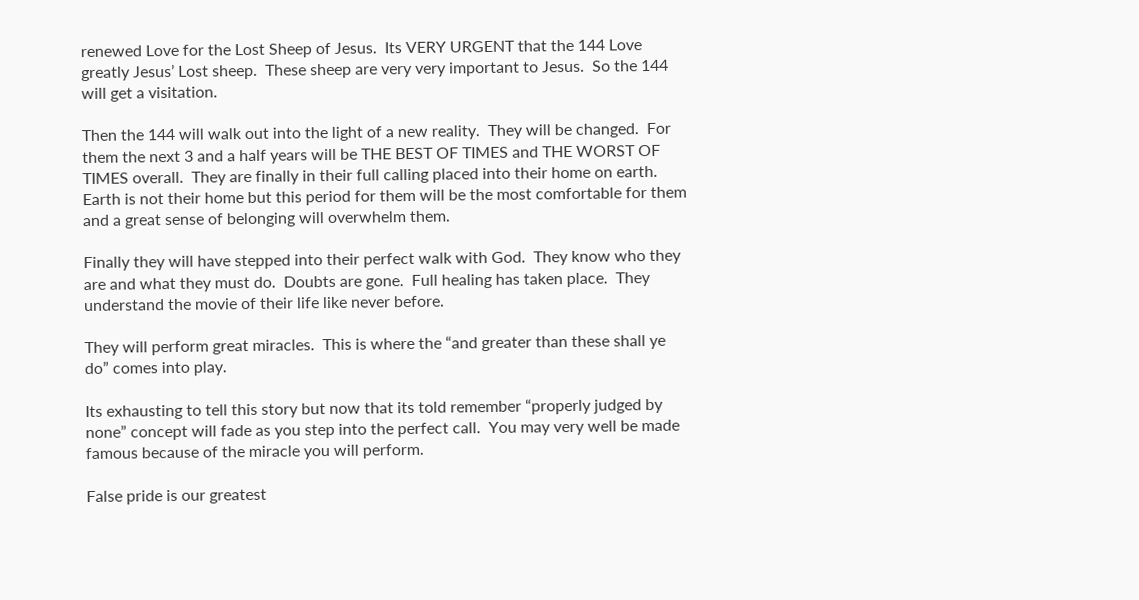renewed Love for the Lost Sheep of Jesus.  Its VERY URGENT that the 144 Love greatly Jesus’ Lost sheep.  These sheep are very very important to Jesus.  So the 144 will get a visitation.

Then the 144 will walk out into the light of a new reality.  They will be changed.  For them the next 3 and a half years will be THE BEST OF TIMES and THE WORST OF TIMES overall.  They are finally in their full calling placed into their home on earth.  Earth is not their home but this period for them will be the most comfortable for them and a great sense of belonging will overwhelm them.

Finally they will have stepped into their perfect walk with God.  They know who they are and what they must do.  Doubts are gone.  Full healing has taken place.  They understand the movie of their life like never before.

They will perform great miracles.  This is where the “and greater than these shall ye do” comes into play.

Its exhausting to tell this story but now that its told remember “properly judged by none” concept will fade as you step into the perfect call.  You may very well be made famous because of the miracle you will perform.

False pride is our greatest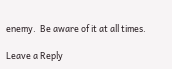enemy.  Be aware of it at all times.

Leave a Reply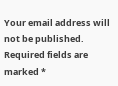Your email address will not be published. Required fields are marked *